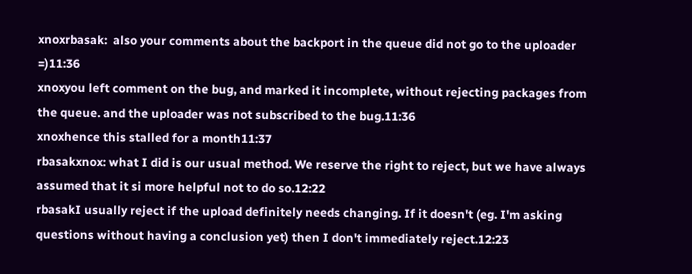xnoxrbasak:  also your comments about the backport in the queue did not go to the uploader =)11:36
xnoxyou left comment on the bug, and marked it incomplete, without rejecting packages from the queue. and the uploader was not subscribed to the bug.11:36
xnoxhence this stalled for a month11:37
rbasakxnox: what I did is our usual method. We reserve the right to reject, but we have always assumed that it si more helpful not to do so.12:22
rbasakI usually reject if the upload definitely needs changing. If it doesn't (eg. I'm asking questions without having a conclusion yet) then I don't immediately reject.12:23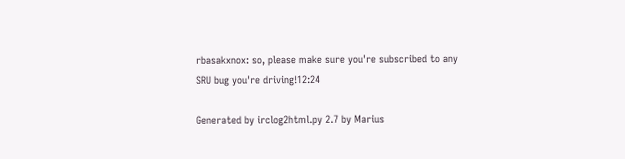rbasakxnox: so, please make sure you're subscribed to any SRU bug you're driving!12:24

Generated by irclog2html.py 2.7 by Marius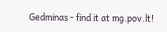Gedminas - find it at mg.pov.lt!